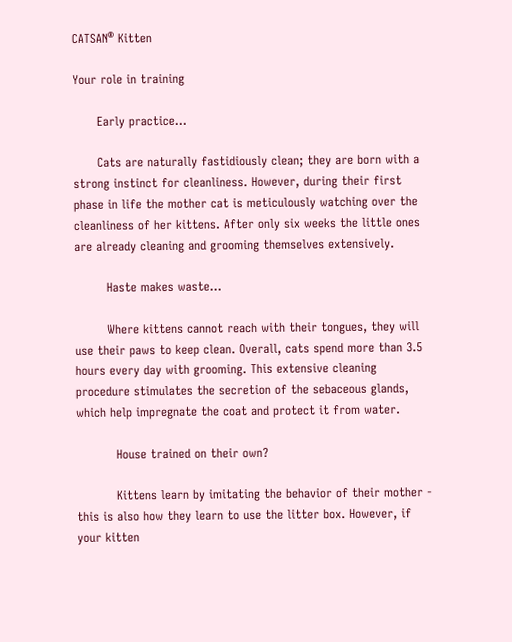CATSAN® Kitten

Your role in training

      Early practice...

      Cats are naturally fastidiously clean; they are born with a strong instinct for cleanliness. However, during their first phase in life the mother cat is meticulously watching over the cleanliness of her kittens. After only six weeks the little ones are already cleaning and grooming themselves extensively.

        Haste makes waste…

        Where kittens cannot reach with their tongues, they will use their paws to keep clean. Overall, cats spend more than 3.5 hours every day with grooming. This extensive cleaning procedure stimulates the secretion of the sebaceous glands, which help impregnate the coat and protect it from water.

          House trained on their own?

          Kittens learn by imitating the behavior of their mother - this is also how they learn to use the litter box. However, if your kitten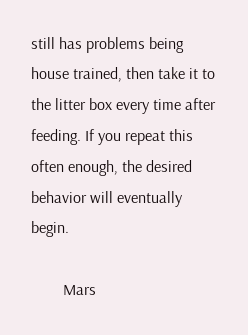still has problems being house trained, then take it to the litter box every time after feeding. If you repeat this often enough, the desired behavior will eventually begin.

        Mars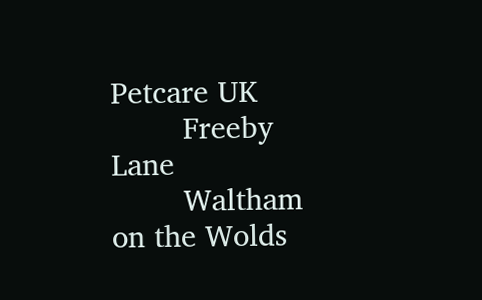Petcare UK
        Freeby Lane
        Waltham on the Wolds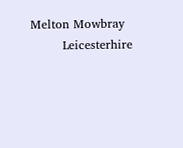Melton Mowbray
        Leicesterhire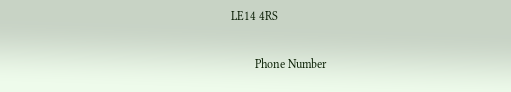LE14 4RS

        Phone Number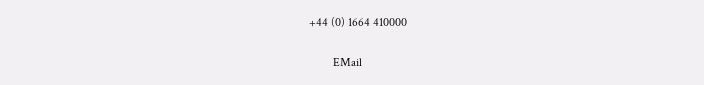+44 (0) 1664 410000

        EMail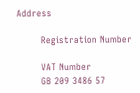Address

        Registration Number

        VAT Number
        GB 209 3486 57